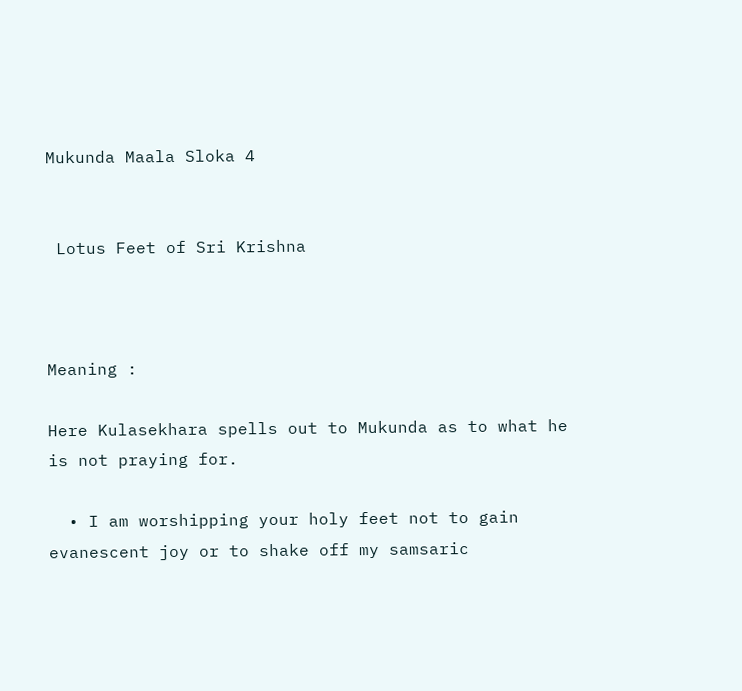Mukunda Maala Sloka 4


 Lotus Feet of Sri Krishna



Meaning :

Here Kulasekhara spells out to Mukunda as to what he is not praying for.

  • I am worshipping your holy feet not to gain evanescent joy or to shake off my samsaric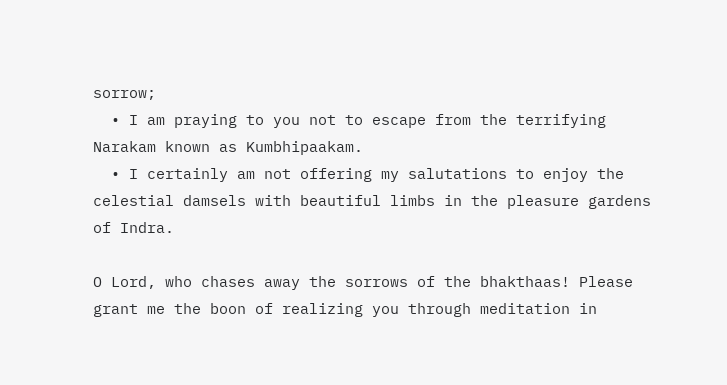sorrow;
  • I am praying to you not to escape from the terrifying Narakam known as Kumbhipaakam.
  • I certainly am not offering my salutations to enjoy the celestial damsels with beautiful limbs in the pleasure gardens of Indra.

O Lord, who chases away the sorrows of the bhakthaas! Please grant me the boon of realizing you through meditation in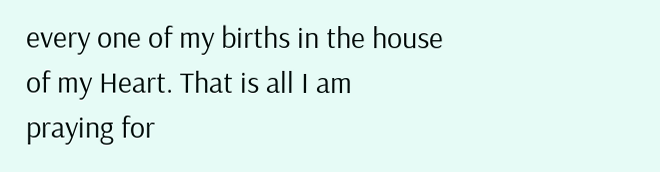every one of my births in the house of my Heart. That is all I am praying for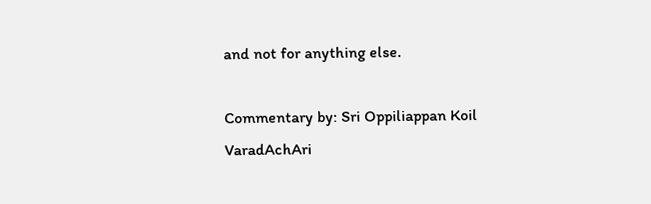and not for anything else.

Commentary by: Sri Oppiliappan Koil VaradAchAri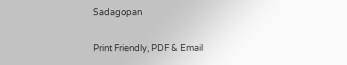Sadagopan

Print Friendly, PDF & Email